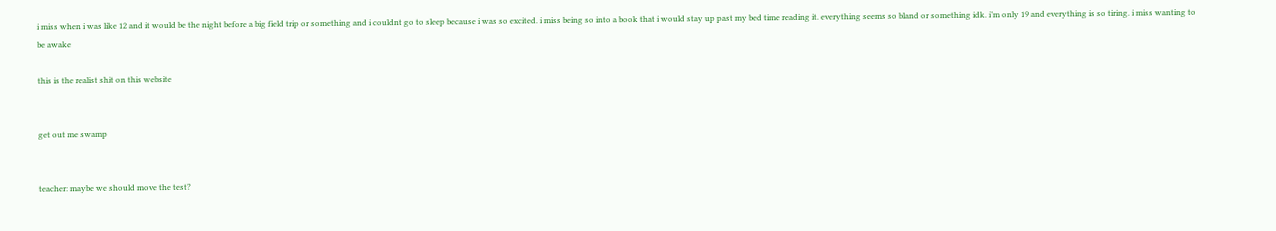i miss when i was like 12 and it would be the night before a big field trip or something and i couldnt go to sleep because i was so excited. i miss being so into a book that i would stay up past my bed time reading it. everything seems so bland or something idk. i’m only 19 and everything is so tiring. i miss wanting to be awake

this is the realist shit on this website


get out me swamp


teacher: maybe we should move the test?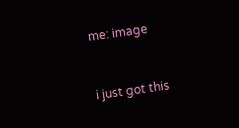me: image


i just got this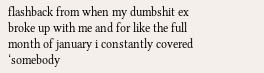flashback from when my dumbshit ex broke up with me and for like the full month of january i constantly covered ‘somebody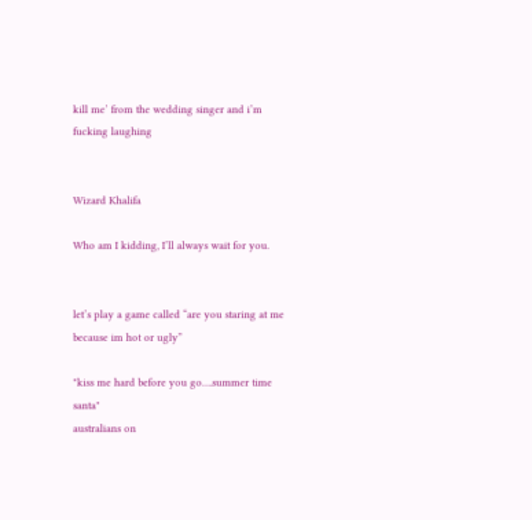kill me’ from the wedding singer and i’m fucking laughing


Wizard Khalifa

Who am I kidding, I’ll always wait for you.


let’s play a game called “are you staring at me because im hot or ugly”

"kiss me hard before you go….summer time santa"
australians on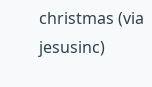christmas (via jesusinc)